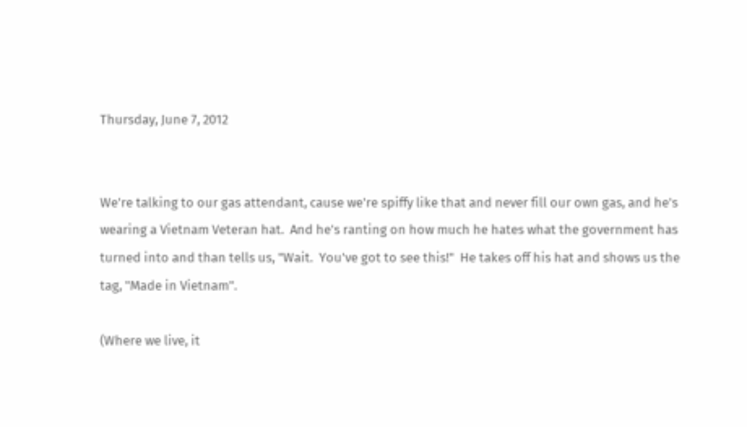Thursday, June 7, 2012


We're talking to our gas attendant, cause we're spiffy like that and never fill our own gas, and he's wearing a Vietnam Veteran hat.  And he's ranting on how much he hates what the government has turned into and than tells us, "Wait.  You've got to see this!"  He takes off his hat and shows us the tag, "Made in Vietnam".

(Where we live, it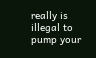really is illegal to pump your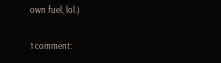own fuel, lol.)

1 comment: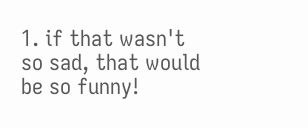1. if that wasn't so sad, that would be so funny!